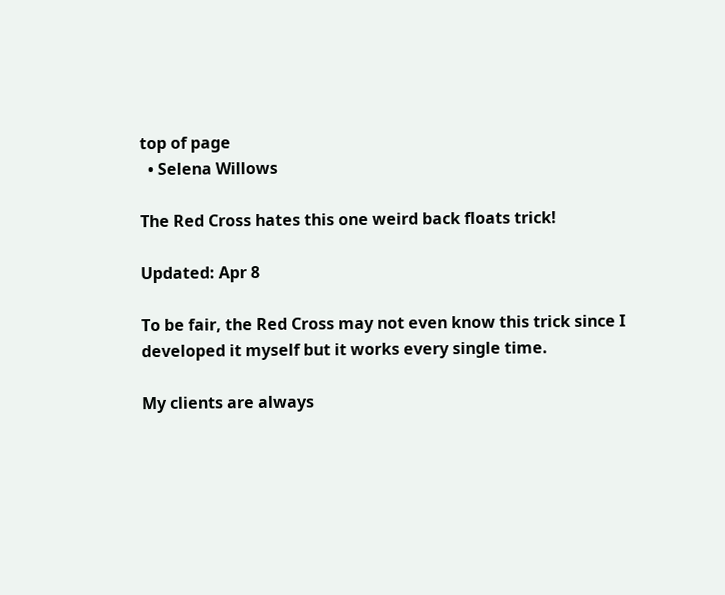top of page
  • Selena Willows

The Red Cross hates this one weird back floats trick!

Updated: Apr 8

To be fair, the Red Cross may not even know this trick since I developed it myself but it works every single time.

My clients are always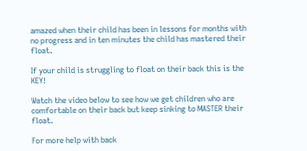amazed when their child has been in lessons for months with no progress and in ten minutes the child has mastered their float.

If your child is struggling to float on their back this is the KEY!

Watch the video below to see how we get children who are comfortable on their back but keep sinking to MASTER their float.

For more help with back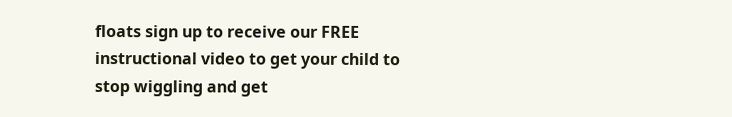floats sign up to receive our FREE instructional video to get your child to stop wiggling and get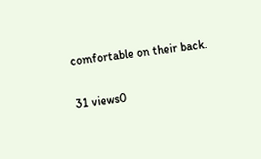comfortable on their back.

31 views0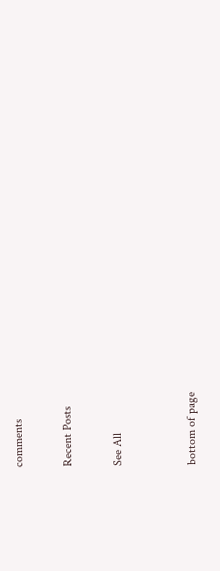comments

Recent Posts

See All


bottom of page